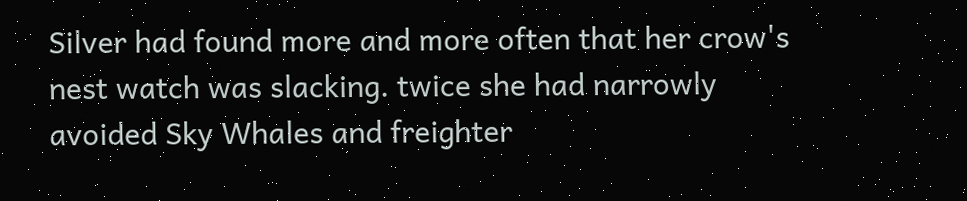Silver had found more and more often that her crow's nest watch was slacking. twice she had narrowly avoided Sky Whales and freighter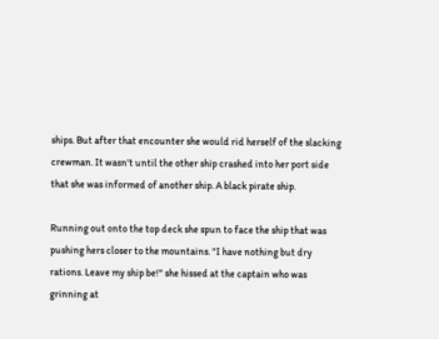ships. But after that encounter she would rid herself of the slacking crewman. It wasn't until the other ship crashed into her port side that she was informed of another ship. A black pirate ship.

Running out onto the top deck she spun to face the ship that was pushing hers closer to the mountains. "I have nothing but dry rations. Leave my ship be!" she hissed at the captain who was grinning at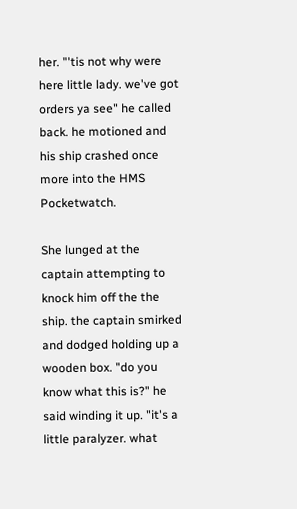her. "'tis not why were here little lady. we've got orders ya see" he called back. he motioned and his ship crashed once more into the HMS Pocketwatch.

She lunged at the captain attempting to knock him off the the ship. the captain smirked and dodged holding up a wooden box. "do you know what this is?" he said winding it up. "it's a little paralyzer. what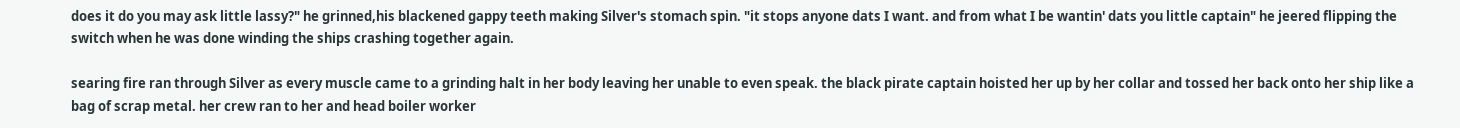does it do you may ask little lassy?" he grinned,his blackened gappy teeth making Silver's stomach spin. "it stops anyone dats I want. and from what I be wantin' dats you little captain" he jeered flipping the switch when he was done winding the ships crashing together again.

searing fire ran through Silver as every muscle came to a grinding halt in her body leaving her unable to even speak. the black pirate captain hoisted her up by her collar and tossed her back onto her ship like a bag of scrap metal. her crew ran to her and head boiler worker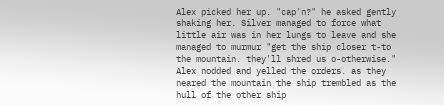Alex picked her up. "cap'n?" he asked gently shaking her. Silver managed to force what little air was in her lungs to leave and she managed to murmur "get the ship closer t-to the mountain. they'll shred us o-otherwise." Alex nodded and yelled the orders. as they neared the mountain the ship trembled as the hull of the other ship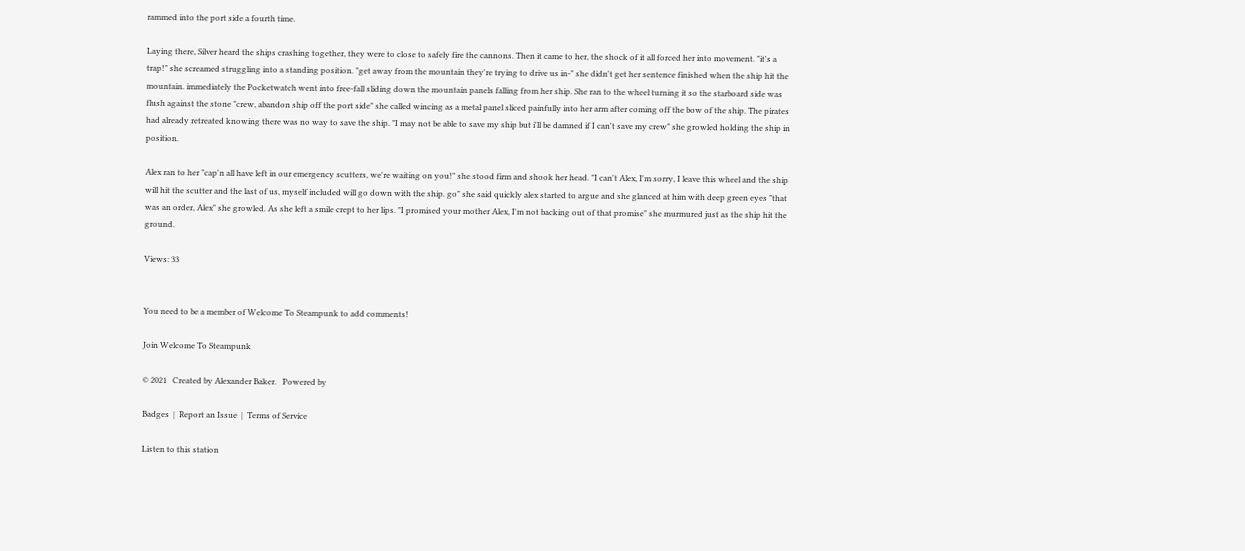rammed into the port side a fourth time.

Laying there, Silver heard the ships crashing together, they were to close to safely fire the cannons. Then it came to her, the shock of it all forced her into movement. "it's a trap!" she screamed struggling into a standing position. "get away from the mountain they're trying to drive us in-" she didn't get her sentence finished when the ship hit the mountain. immediately the Pocketwatch went into free-fall sliding down the mountain panels falling from her ship. She ran to the wheel turning it so the starboard side was flush against the stone "crew, abandon ship off the port side" she called wincing as a metal panel sliced painfully into her arm after coming off the bow of the ship. The pirates had already retreated knowing there was no way to save the ship. "I may not be able to save my ship but i'll be damned if I can't save my crew" she growled holding the ship in position.

Alex ran to her "cap'n all have left in our emergency scutters, we're waiting on you!" she stood firm and shook her head. "I can't Alex, I'm sorry, I leave this wheel and the ship will hit the scutter and the last of us, myself included will go down with the ship. go" she said quickly alex started to argue and she glanced at him with deep green eyes "that was an order, Alex" she growled. As she left a smile crept to her lips. "I promised your mother Alex, I'm not backing out of that promise" she murmured just as the ship hit the ground.

Views: 33


You need to be a member of Welcome To Steampunk to add comments!

Join Welcome To Steampunk

© 2021   Created by Alexander Baker.   Powered by

Badges  |  Report an Issue  |  Terms of Service

Listen to this station